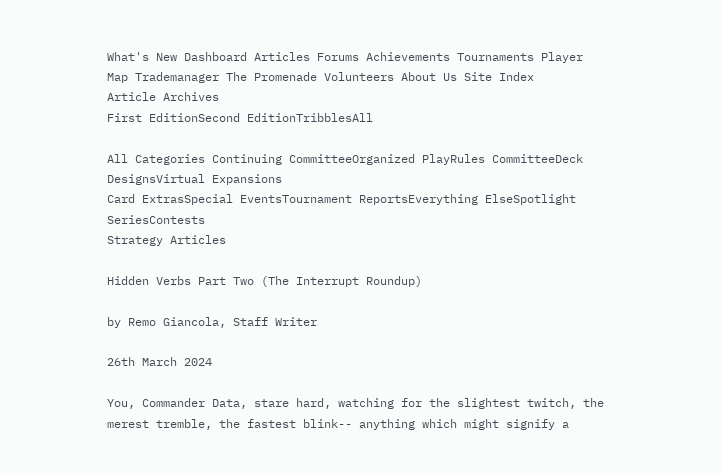What's New Dashboard Articles Forums Achievements Tournaments Player Map Trademanager The Promenade Volunteers About Us Site Index
Article Archives
First EditionSecond EditionTribblesAll

All Categories Continuing CommitteeOrganized PlayRules CommitteeDeck DesignsVirtual Expansions
Card ExtrasSpecial EventsTournament ReportsEverything ElseSpotlight SeriesContests
Strategy Articles

Hidden Verbs Part Two (The Interrupt Roundup)

by Remo Giancola, Staff Writer

26th March 2024

You, Commander Data, stare hard, watching for the slightest twitch, the merest tremble, the fastest blink-- anything which might signify a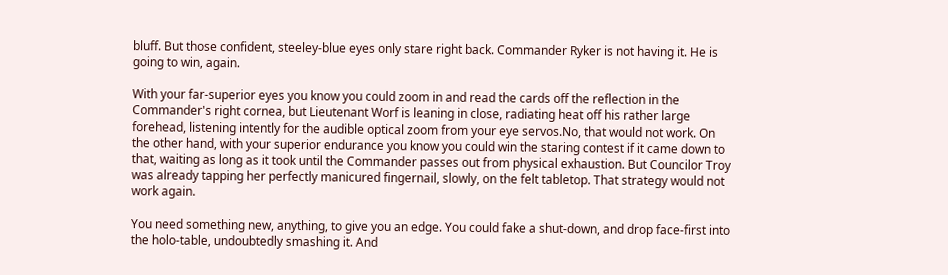bluff. But those confident, steeley-blue eyes only stare right back. Commander Ryker is not having it. He is going to win, again.

With your far-superior eyes you know you could zoom in and read the cards off the reflection in the Commander's right cornea, but Lieutenant Worf is leaning in close, radiating heat off his rather large forehead, listening intently for the audible optical zoom from your eye servos.No, that would not work. On the other hand, with your superior endurance you know you could win the staring contest if it came down to that, waiting as long as it took until the Commander passes out from physical exhaustion. But Councilor Troy was already tapping her perfectly manicured fingernail, slowly, on the felt tabletop. That strategy would not work again.

You need something new, anything, to give you an edge. You could fake a shut-down, and drop face-first into the holo-table, undoubtedly smashing it. And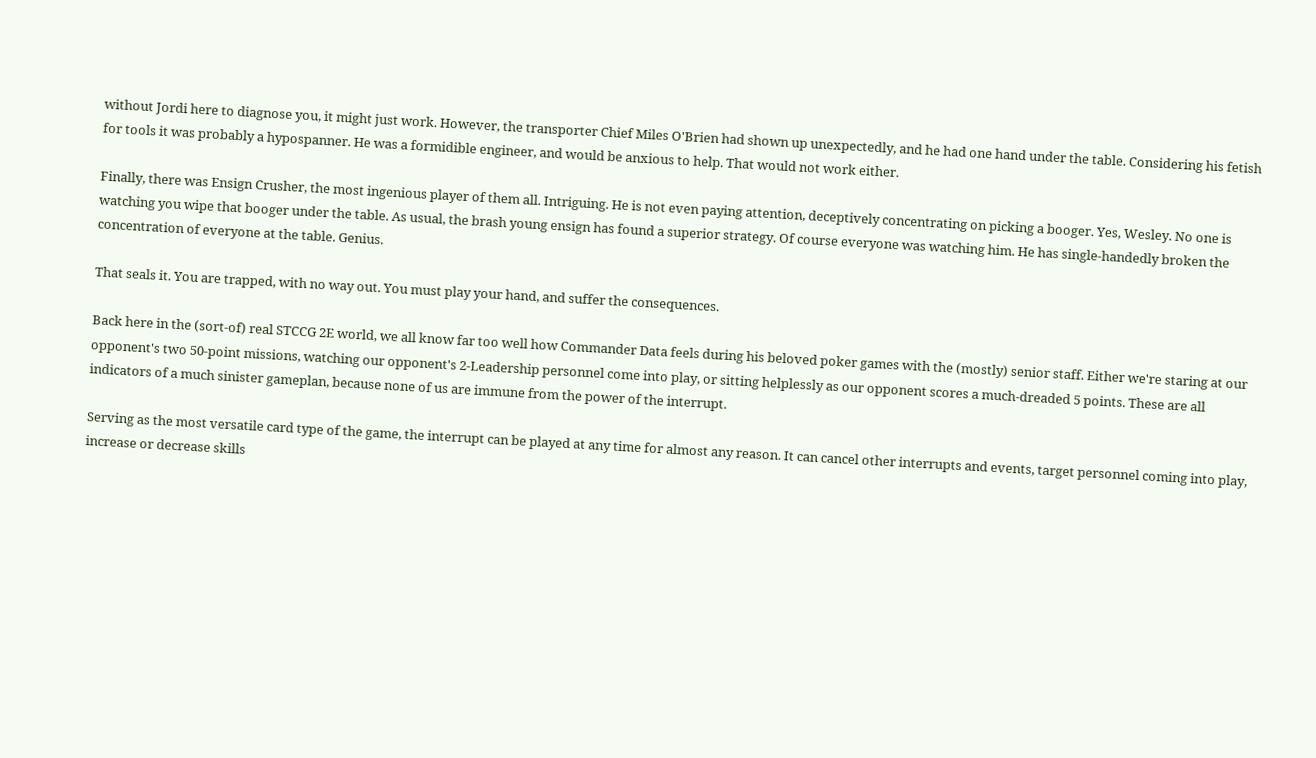without Jordi here to diagnose you, it might just work. However, the transporter Chief Miles O'Brien had shown up unexpectedly, and he had one hand under the table. Considering his fetish for tools it was probably a hypospanner. He was a formidible engineer, and would be anxious to help. That would not work either.

Finally, there was Ensign Crusher, the most ingenious player of them all. Intriguing. He is not even paying attention, deceptively concentrating on picking a booger. Yes, Wesley. No one is watching you wipe that booger under the table. As usual, the brash young ensign has found a superior strategy. Of course everyone was watching him. He has single-handedly broken the concentration of everyone at the table. Genius.

That seals it. You are trapped, with no way out. You must play your hand, and suffer the consequences.

Back here in the (sort-of) real STCCG 2E world, we all know far too well how Commander Data feels during his beloved poker games with the (mostly) senior staff. Either we're staring at our opponent's two 50-point missions, watching our opponent's 2-Leadership personnel come into play, or sitting helplessly as our opponent scores a much-dreaded 5 points. These are all indicators of a much sinister gameplan, because none of us are immune from the power of the interrupt.

Serving as the most versatile card type of the game, the interrupt can be played at any time for almost any reason. It can cancel other interrupts and events, target personnel coming into play, increase or decrease skills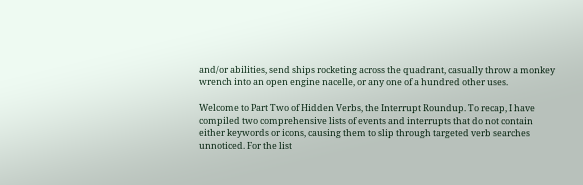and/or abilities, send ships rocketing across the quadrant, casually throw a monkey wrench into an open engine nacelle, or any one of a hundred other uses.

Welcome to Part Two of Hidden Verbs, the Interrupt Roundup. To recap, I have compiled two comprehensive lists of events and interrupts that do not contain either keywords or icons, causing them to slip through targeted verb searches unnoticed. For the list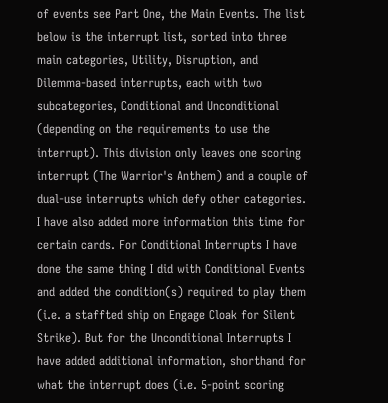of events see Part One, the Main Events. The list below is the interrupt list, sorted into three main categories, Utility, Disruption, and Dilemma-based interrupts, each with two subcategories, Conditional and Unconditional (depending on the requirements to use the interrupt). This division only leaves one scoring interrupt (The Warrior's Anthem) and a couple of dual-use interrupts which defy other categories. I have also added more information this time for certain cards. For Conditional Interrupts I have done the same thing I did with Conditional Events and added the condition(s) required to play them (i.e. a staffted ship on Engage Cloak for Silent Strike). But for the Unconditional Interrupts I have added additional information, shorthand for what the interrupt does (i.e. 5-point scoring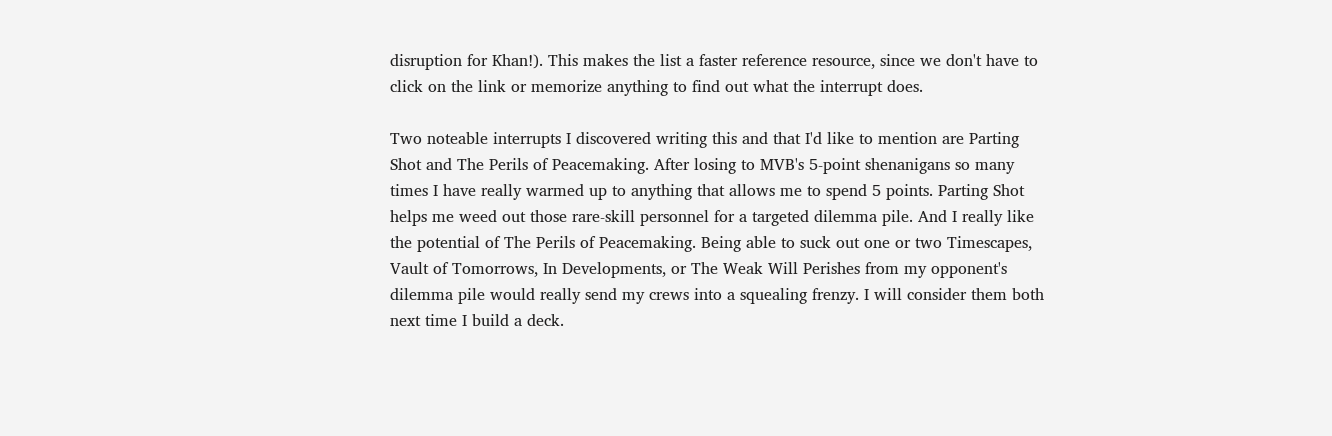disruption for Khan!). This makes the list a faster reference resource, since we don't have to click on the link or memorize anything to find out what the interrupt does.

Two noteable interrupts I discovered writing this and that I'd like to mention are Parting Shot and The Perils of Peacemaking. After losing to MVB's 5-point shenanigans so many times I have really warmed up to anything that allows me to spend 5 points. Parting Shot helps me weed out those rare-skill personnel for a targeted dilemma pile. And I really like the potential of The Perils of Peacemaking. Being able to suck out one or two Timescapes, Vault of Tomorrows, In Developments, or The Weak Will Perishes from my opponent's dilemma pile would really send my crews into a squealing frenzy. I will consider them both next time I build a deck.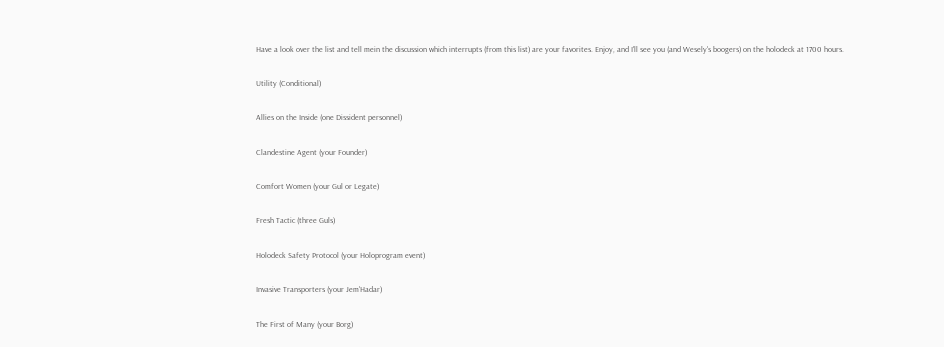Have a look over the list and tell mein the discussion which interrupts (from this list) are your favorites. Enjoy, and I'll see you (and Wesely's boogers) on the holodeck at 1700 hours.

Utility (Conditional)

Allies on the Inside (one Dissident personnel)

Clandestine Agent (your Founder)

Comfort Women (your Gul or Legate)

Fresh Tactic (three Guls)

Holodeck Safety Protocol (your Holoprogram event)

Invasive Transporters (your Jem'Hadar)

The First of Many (your Borg)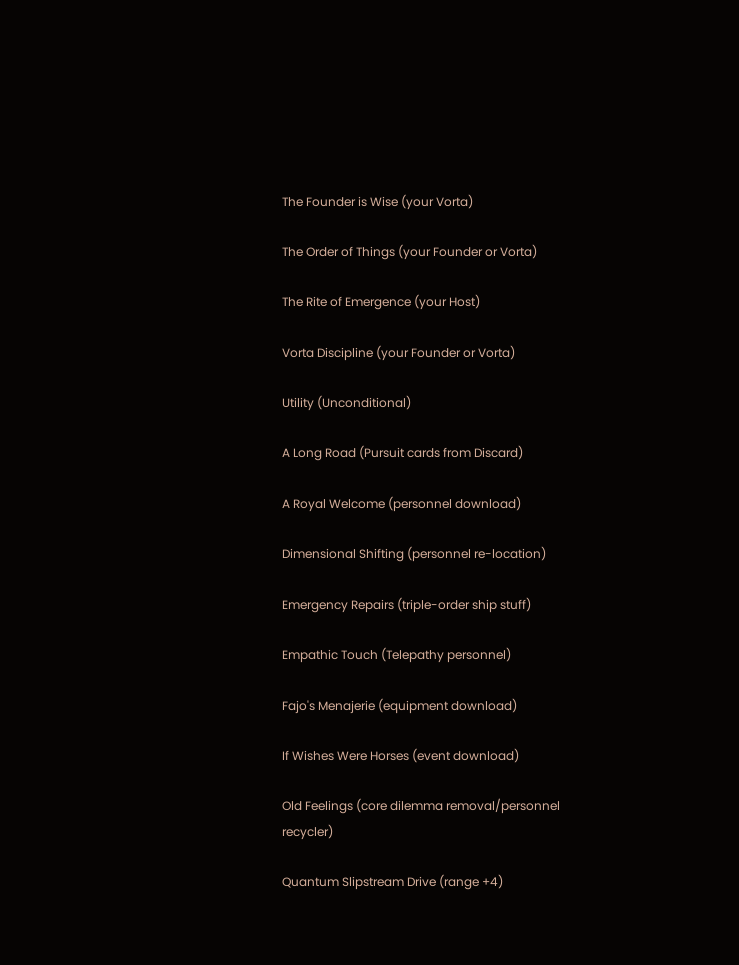The Founder is Wise (your Vorta)

The Order of Things (your Founder or Vorta)

The Rite of Emergence (your Host)

Vorta Discipline (your Founder or Vorta)

Utility (Unconditional)

A Long Road (Pursuit cards from Discard)

A Royal Welcome (personnel download)

Dimensional Shifting (personnel re-location)

Emergency Repairs (triple-order ship stuff)

Empathic Touch (Telepathy personnel)

Fajo's Menajerie (equipment download)

If Wishes Were Horses (event download)

Old Feelings (core dilemma removal/personnel recycler)

Quantum Slipstream Drive (range +4)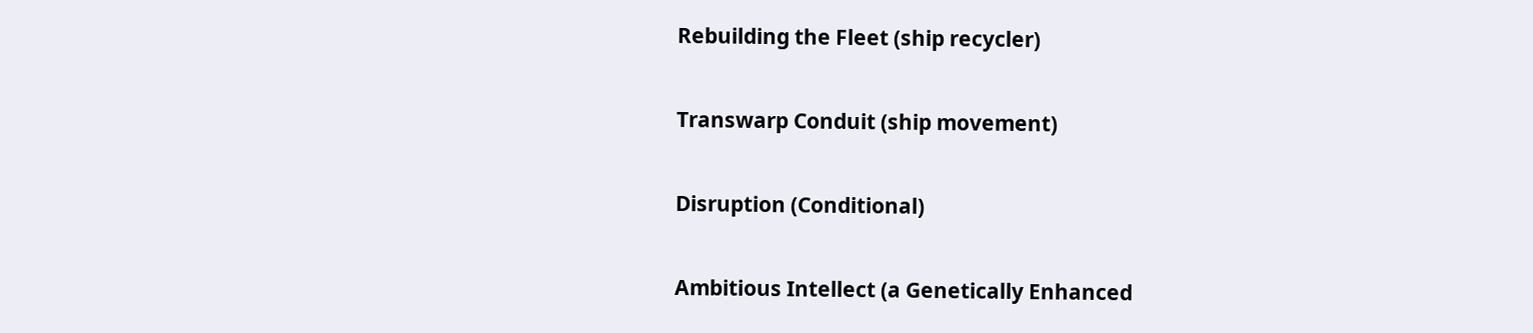Rebuilding the Fleet (ship recycler)

Transwarp Conduit (ship movement)

Disruption (Conditional)

Ambitious Intellect (a Genetically Enhanced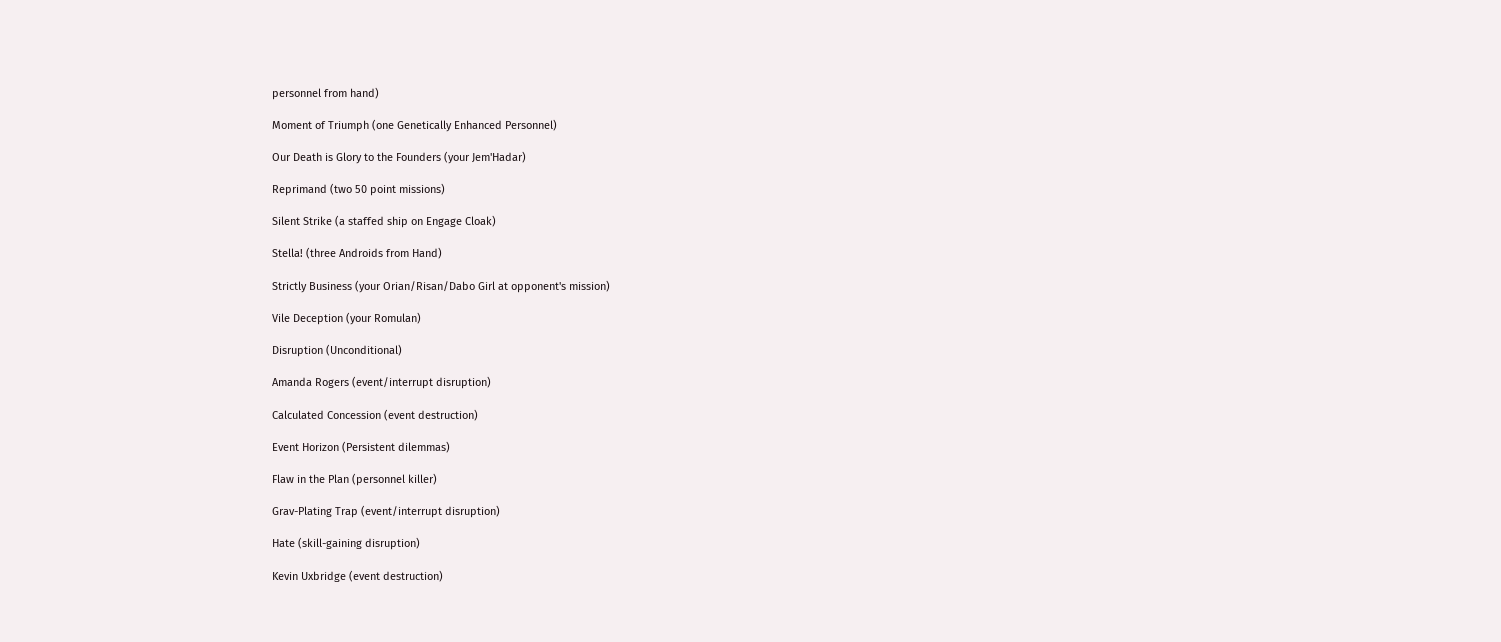personnel from hand)

Moment of Triumph (one Genetically Enhanced Personnel)

Our Death is Glory to the Founders (your Jem'Hadar)

Reprimand (two 50 point missions)

Silent Strike (a staffed ship on Engage Cloak)

Stella! (three Androids from Hand)

Strictly Business (your Orian/Risan/Dabo Girl at opponent's mission)

Vile Deception (your Romulan)

Disruption (Unconditional)

Amanda Rogers (event/interrupt disruption)

Calculated Concession (event destruction)

Event Horizon (Persistent dilemmas)

Flaw in the Plan (personnel killer)

Grav-Plating Trap (event/interrupt disruption)

Hate (skill-gaining disruption)

Kevin Uxbridge (event destruction)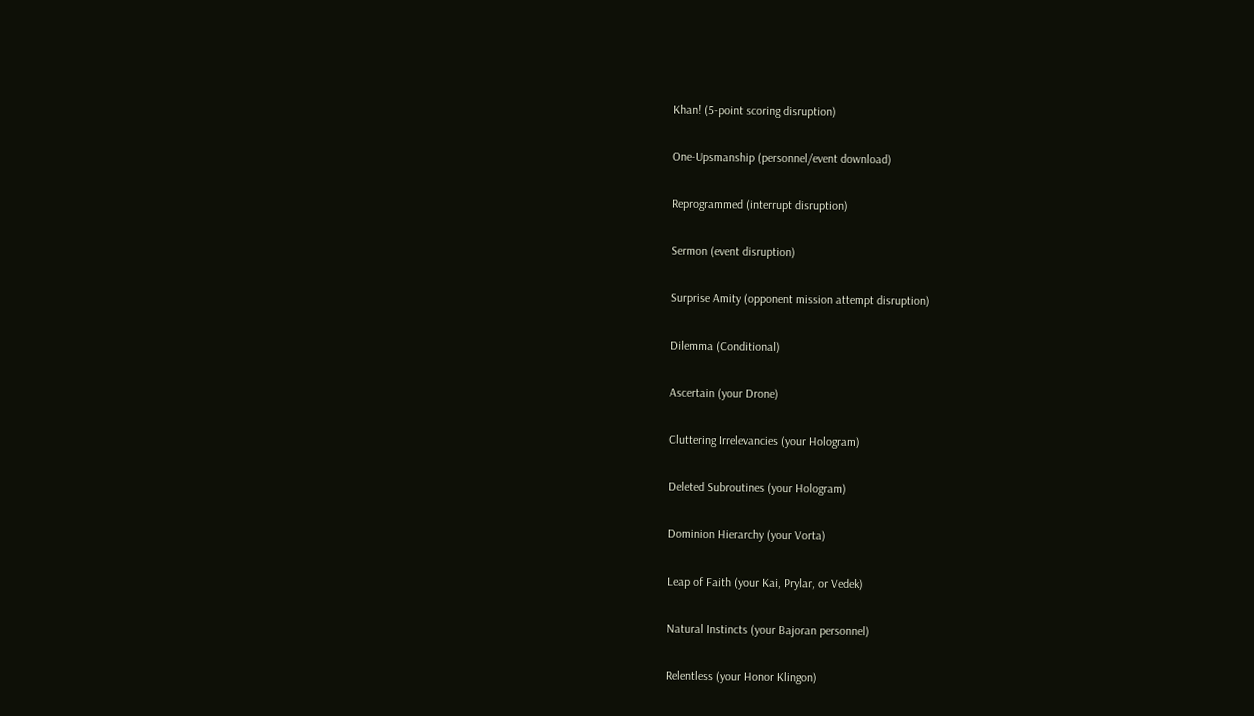Khan! (5-point scoring disruption)

One-Upsmanship (personnel/event download)

Reprogrammed (interrupt disruption)

Sermon (event disruption)

Surprise Amity (opponent mission attempt disruption)

Dilemma (Conditional)

Ascertain (your Drone)

Cluttering Irrelevancies (your Hologram)

Deleted Subroutines (your Hologram)

Dominion Hierarchy (your Vorta)

Leap of Faith (your Kai, Prylar, or Vedek)

Natural Instincts (your Bajoran personnel)

Relentless (your Honor Klingon)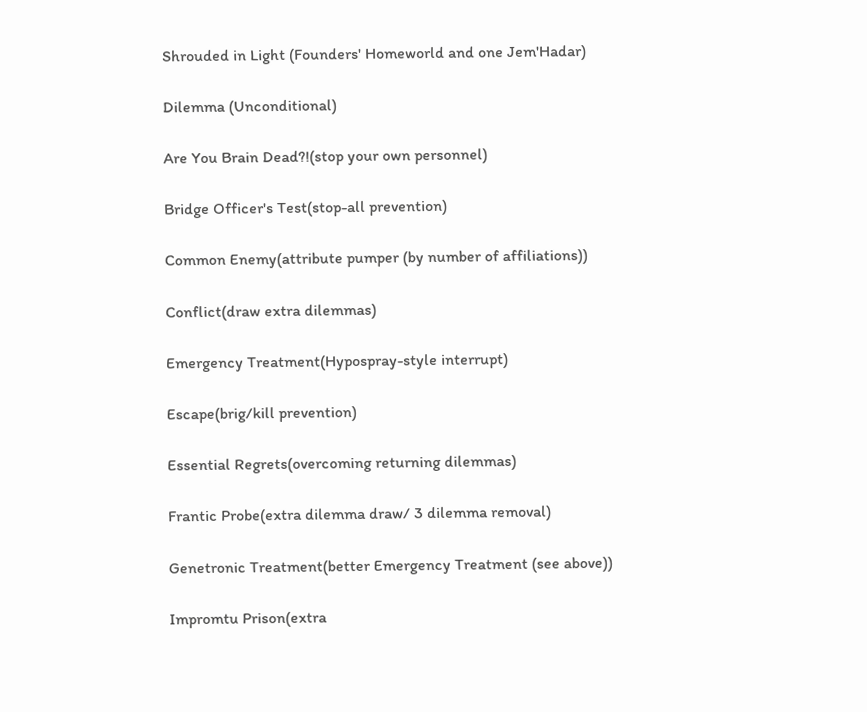Shrouded in Light (Founders' Homeworld and one Jem'Hadar)

Dilemma (Unconditional)

Are You Brain Dead?!(stop your own personnel)

Bridge Officer's Test(stop-all prevention)

Common Enemy(attribute pumper (by number of affiliations))

Conflict(draw extra dilemmas)

Emergency Treatment(Hypospray-style interrupt)

Escape(brig/kill prevention)

Essential Regrets(overcoming returning dilemmas)

Frantic Probe(extra dilemma draw/ 3 dilemma removal)

Genetronic Treatment(better Emergency Treatment (see above))

Impromtu Prison(extra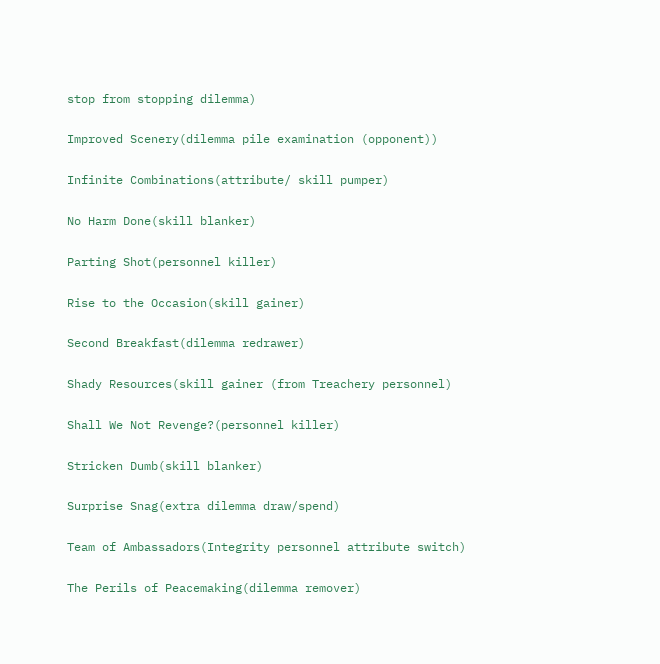stop from stopping dilemma)

Improved Scenery(dilemma pile examination (opponent))

Infinite Combinations(attribute/ skill pumper)

No Harm Done(skill blanker)

Parting Shot(personnel killer)

Rise to the Occasion(skill gainer)

Second Breakfast(dilemma redrawer)

Shady Resources(skill gainer (from Treachery personnel)

Shall We Not Revenge?(personnel killer)

Stricken Dumb(skill blanker)

Surprise Snag(extra dilemma draw/spend)

Team of Ambassadors(Integrity personnel attribute switch)

The Perils of Peacemaking(dilemma remover)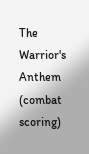The Warrior's Anthem (combat scoring)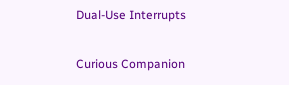Dual-Use Interrupts

Curious Companion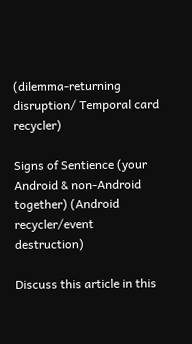(dilemma-returning disruption/ Temporal card recycler)

Signs of Sentience (your Android & non-Android together) (Android recycler/event destruction)

Discuss this article in this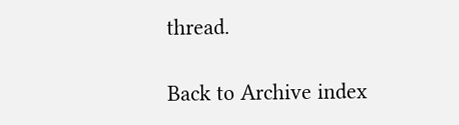thread.

Back to Archive index